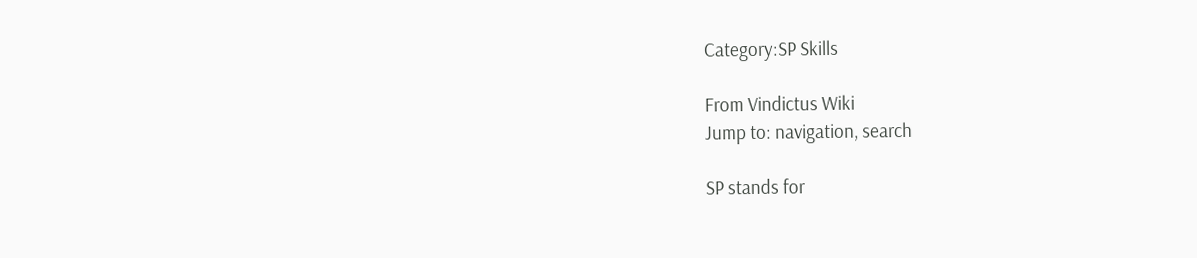Category:SP Skills

From Vindictus Wiki
Jump to: navigation, search

SP stands for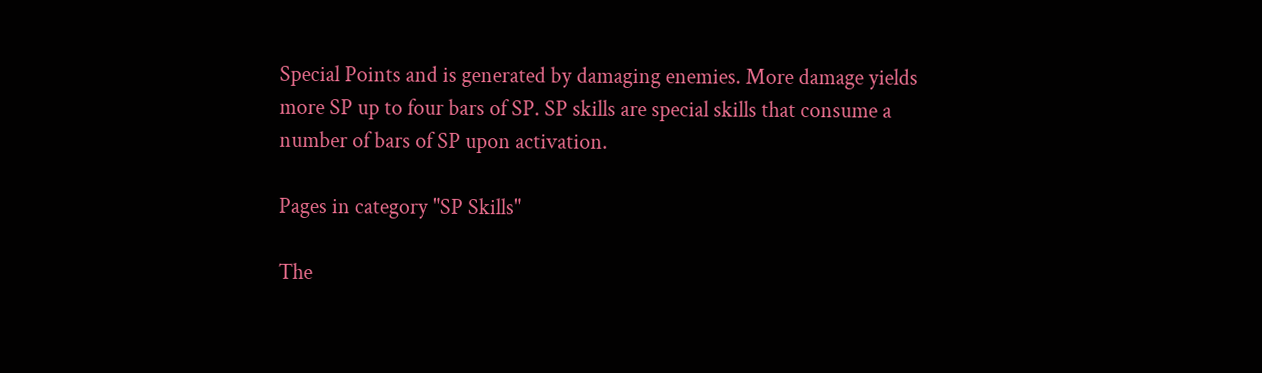Special Points and is generated by damaging enemies. More damage yields more SP up to four bars of SP. SP skills are special skills that consume a number of bars of SP upon activation.

Pages in category "SP Skills"

The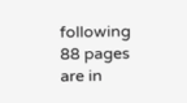following 88 pages are in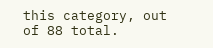this category, out of 88 total.